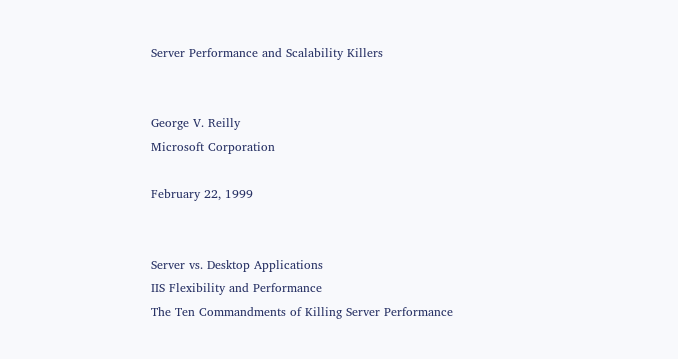Server Performance and Scalability Killers


George V. Reilly
Microsoft Corporation

February 22, 1999


Server vs. Desktop Applications
IIS Flexibility and Performance
The Ten Commandments of Killing Server Performance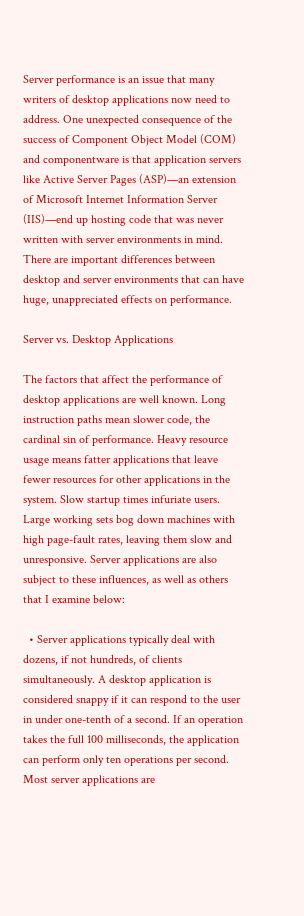Server performance is an issue that many writers of desktop applications now need to address. One unexpected consequence of the success of Component Object Model (COM) and componentware is that application servers like Active Server Pages (ASP)—an extension of Microsoft Internet Information Server (IIS)—end up hosting code that was never written with server environments in mind. There are important differences between desktop and server environments that can have huge, unappreciated effects on performance.

Server vs. Desktop Applications

The factors that affect the performance of desktop applications are well known. Long instruction paths mean slower code, the cardinal sin of performance. Heavy resource usage means fatter applications that leave fewer resources for other applications in the system. Slow startup times infuriate users. Large working sets bog down machines with high page-fault rates, leaving them slow and unresponsive. Server applications are also subject to these influences, as well as others that I examine below:

  • Server applications typically deal with dozens, if not hundreds, of clients simultaneously. A desktop application is considered snappy if it can respond to the user in under one-tenth of a second. If an operation takes the full 100 milliseconds, the application can perform only ten operations per second. Most server applications are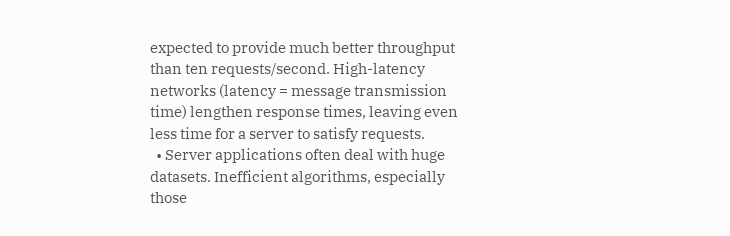expected to provide much better throughput than ten requests/second. High-latency networks (latency = message transmission time) lengthen response times, leaving even less time for a server to satisfy requests.
  • Server applications often deal with huge datasets. Inefficient algorithms, especially those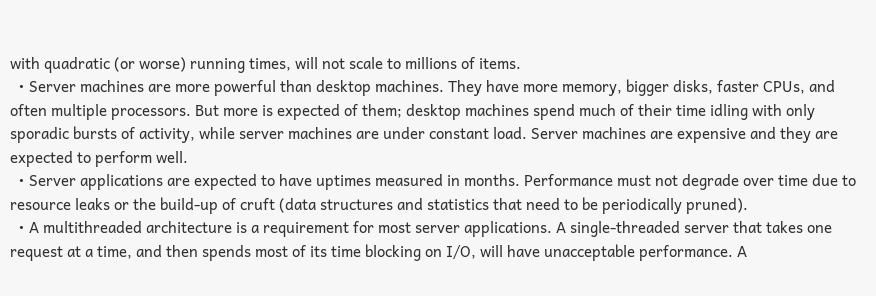with quadratic (or worse) running times, will not scale to millions of items.
  • Server machines are more powerful than desktop machines. They have more memory, bigger disks, faster CPUs, and often multiple processors. But more is expected of them; desktop machines spend much of their time idling with only sporadic bursts of activity, while server machines are under constant load. Server machines are expensive and they are expected to perform well.
  • Server applications are expected to have uptimes measured in months. Performance must not degrade over time due to resource leaks or the build-up of cruft (data structures and statistics that need to be periodically pruned).
  • A multithreaded architecture is a requirement for most server applications. A single-threaded server that takes one request at a time, and then spends most of its time blocking on I/O, will have unacceptable performance. A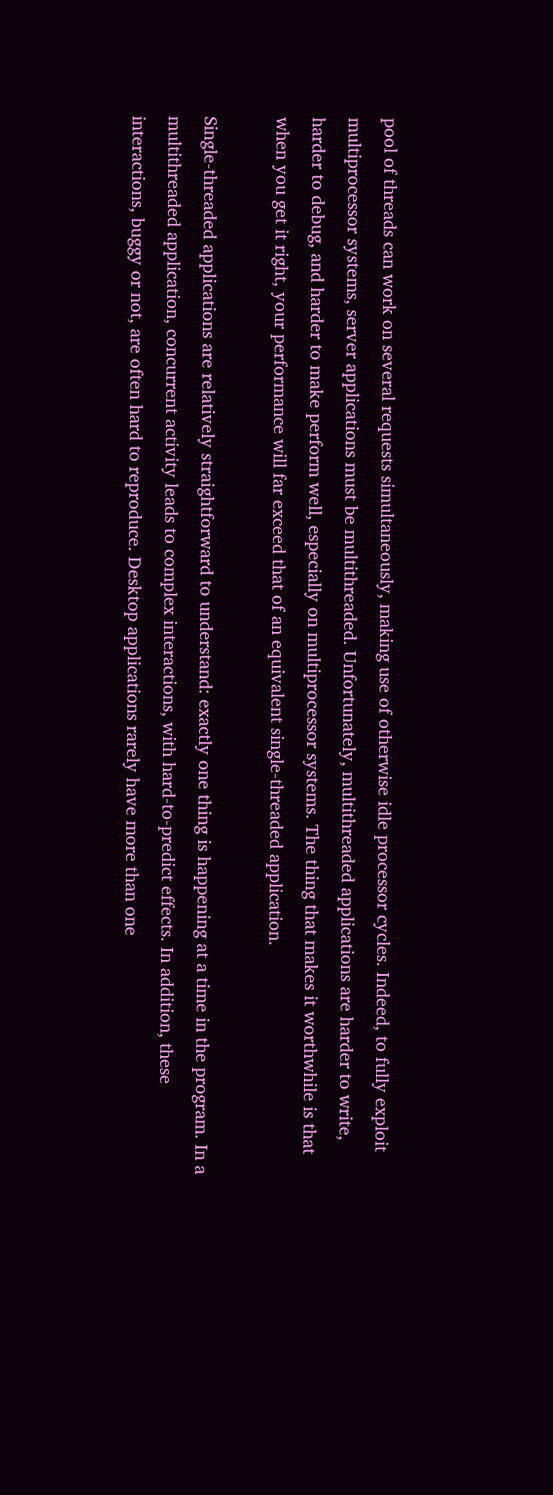pool of threads can work on several requests simultaneously, making use of otherwise idle processor cycles. Indeed, to fully exploit multiprocessor systems, server applications must be multithreaded. Unfortunately, multithreaded applications are harder to write, harder to debug, and harder to make perform well, especially on multiprocessor systems. The thing that makes it worthwhile is that when you get it right, your performance will far exceed that of an equivalent single-threaded application.

Single-threaded applications are relatively straightforward to understand: exactly one thing is happening at a time in the program. In a multithreaded application, concurrent activity leads to complex interactions, with hard-to-predict effects. In addition, these interactions, buggy or not, are often hard to reproduce. Desktop applications rarely have more than one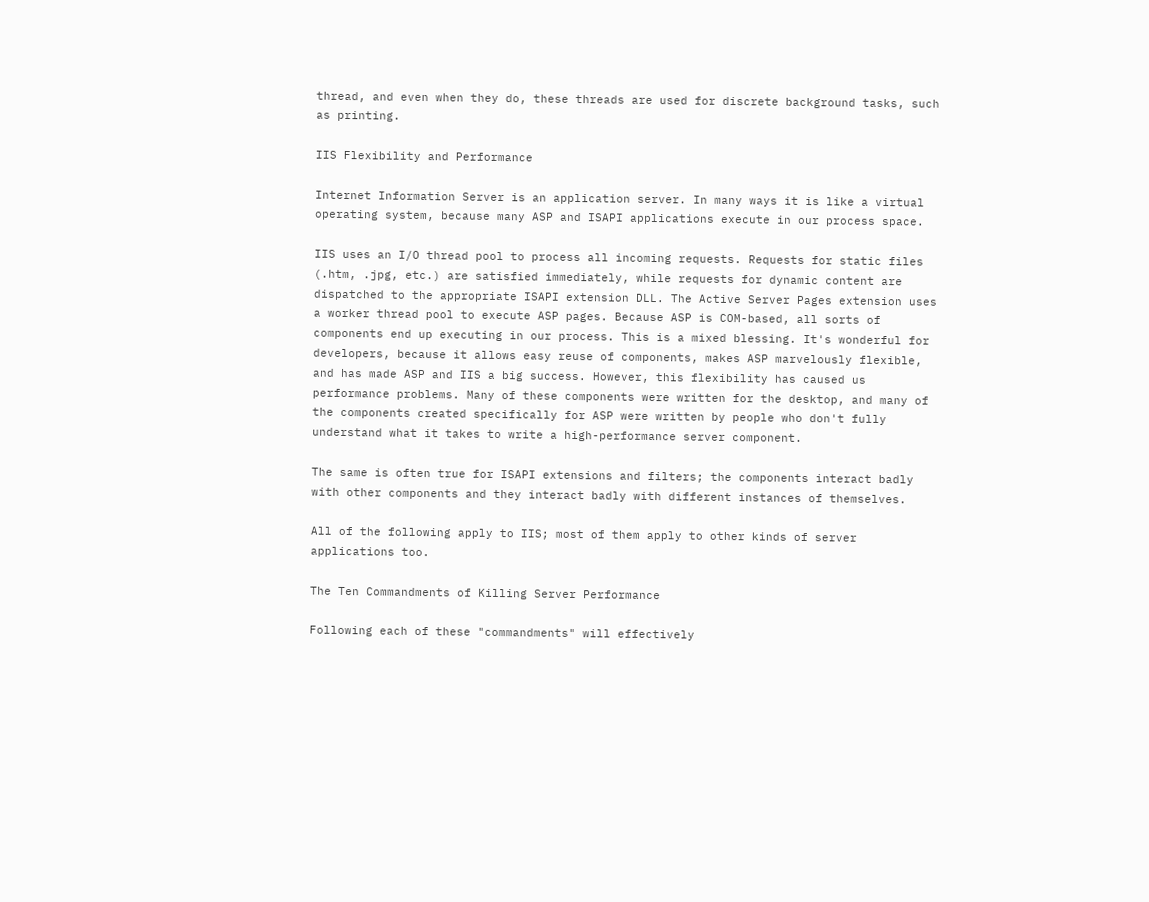thread, and even when they do, these threads are used for discrete background tasks, such as printing.

IIS Flexibility and Performance

Internet Information Server is an application server. In many ways it is like a virtual operating system, because many ASP and ISAPI applications execute in our process space.

IIS uses an I/O thread pool to process all incoming requests. Requests for static files (.htm, .jpg, etc.) are satisfied immediately, while requests for dynamic content are dispatched to the appropriate ISAPI extension DLL. The Active Server Pages extension uses a worker thread pool to execute ASP pages. Because ASP is COM-based, all sorts of components end up executing in our process. This is a mixed blessing. It's wonderful for developers, because it allows easy reuse of components, makes ASP marvelously flexible, and has made ASP and IIS a big success. However, this flexibility has caused us performance problems. Many of these components were written for the desktop, and many of the components created specifically for ASP were written by people who don't fully understand what it takes to write a high-performance server component.

The same is often true for ISAPI extensions and filters; the components interact badly with other components and they interact badly with different instances of themselves.

All of the following apply to IIS; most of them apply to other kinds of server applications too.

The Ten Commandments of Killing Server Performance

Following each of these "commandments" will effectively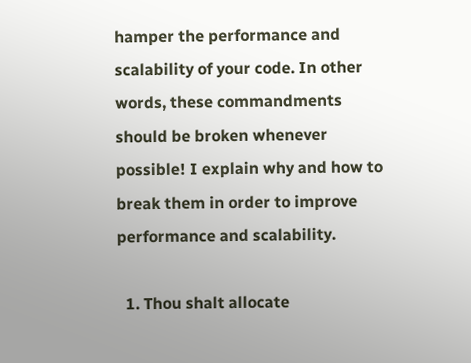hamper the performance and scalability of your code. In other words, these commandments should be broken whenever possible! I explain why and how to break them in order to improve performance and scalability.

  1. Thou shalt allocate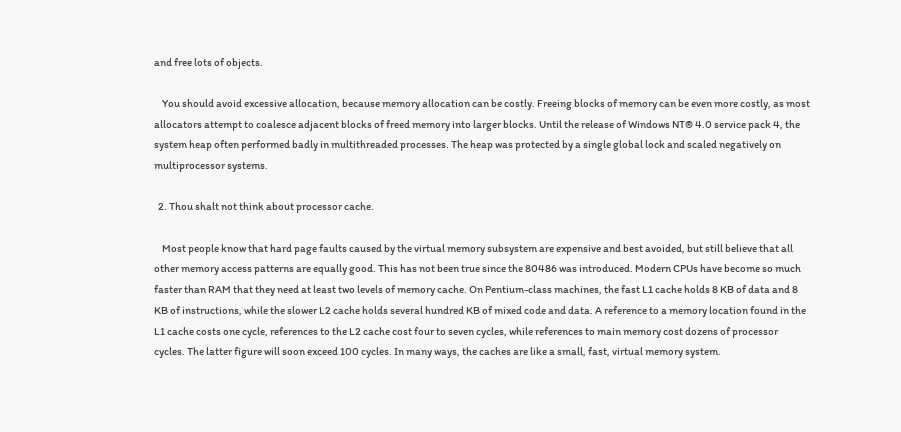and free lots of objects.

    You should avoid excessive allocation, because memory allocation can be costly. Freeing blocks of memory can be even more costly, as most allocators attempt to coalesce adjacent blocks of freed memory into larger blocks. Until the release of Windows NT® 4.0 service pack 4, the system heap often performed badly in multithreaded processes. The heap was protected by a single global lock and scaled negatively on multiprocessor systems.

  2. Thou shalt not think about processor cache.

    Most people know that hard page faults caused by the virtual memory subsystem are expensive and best avoided, but still believe that all other memory access patterns are equally good. This has not been true since the 80486 was introduced. Modern CPUs have become so much faster than RAM that they need at least two levels of memory cache. On Pentium-class machines, the fast L1 cache holds 8 KB of data and 8 KB of instructions, while the slower L2 cache holds several hundred KB of mixed code and data. A reference to a memory location found in the L1 cache costs one cycle, references to the L2 cache cost four to seven cycles, while references to main memory cost dozens of processor cycles. The latter figure will soon exceed 100 cycles. In many ways, the caches are like a small, fast, virtual memory system.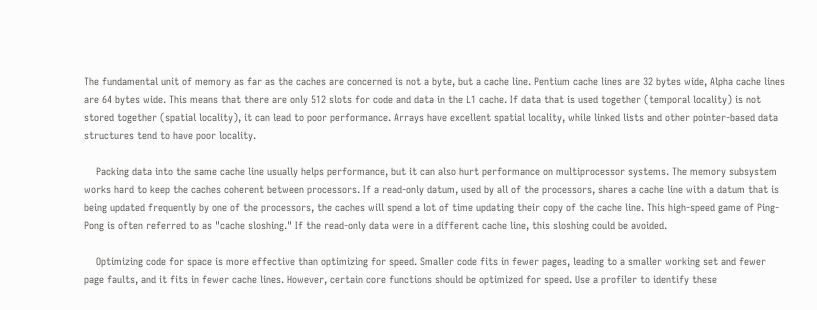The fundamental unit of memory as far as the caches are concerned is not a byte, but a cache line. Pentium cache lines are 32 bytes wide, Alpha cache lines are 64 bytes wide. This means that there are only 512 slots for code and data in the L1 cache. If data that is used together (temporal locality) is not stored together (spatial locality), it can lead to poor performance. Arrays have excellent spatial locality, while linked lists and other pointer-based data structures tend to have poor locality.

    Packing data into the same cache line usually helps performance, but it can also hurt performance on multiprocessor systems. The memory subsystem works hard to keep the caches coherent between processors. If a read-only datum, used by all of the processors, shares a cache line with a datum that is being updated frequently by one of the processors, the caches will spend a lot of time updating their copy of the cache line. This high-speed game of Ping-Pong is often referred to as "cache sloshing." If the read-only data were in a different cache line, this sloshing could be avoided.

    Optimizing code for space is more effective than optimizing for speed. Smaller code fits in fewer pages, leading to a smaller working set and fewer page faults, and it fits in fewer cache lines. However, certain core functions should be optimized for speed. Use a profiler to identify these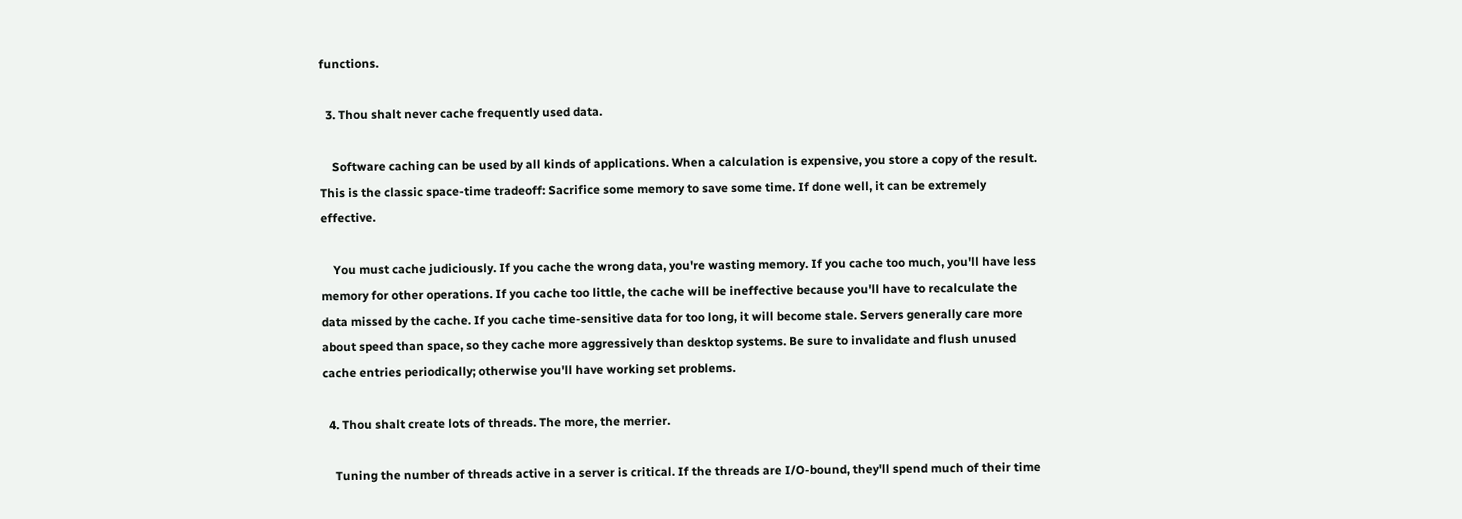functions.

  3. Thou shalt never cache frequently used data.

    Software caching can be used by all kinds of applications. When a calculation is expensive, you store a copy of the result. This is the classic space-time tradeoff: Sacrifice some memory to save some time. If done well, it can be extremely effective.

    You must cache judiciously. If you cache the wrong data, you're wasting memory. If you cache too much, you'll have less memory for other operations. If you cache too little, the cache will be ineffective because you'll have to recalculate the data missed by the cache. If you cache time-sensitive data for too long, it will become stale. Servers generally care more about speed than space, so they cache more aggressively than desktop systems. Be sure to invalidate and flush unused cache entries periodically; otherwise you'll have working set problems.

  4. Thou shalt create lots of threads. The more, the merrier.

    Tuning the number of threads active in a server is critical. If the threads are I/O-bound, they'll spend much of their time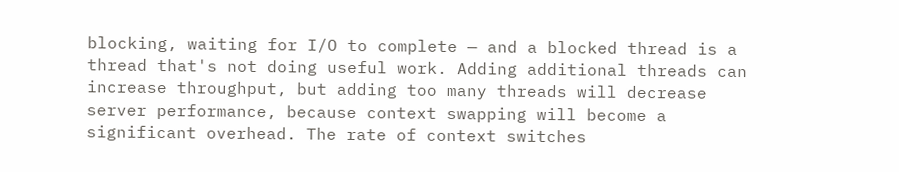blocking, waiting for I/O to complete — and a blocked thread is a thread that's not doing useful work. Adding additional threads can increase throughput, but adding too many threads will decrease server performance, because context swapping will become a significant overhead. The rate of context switches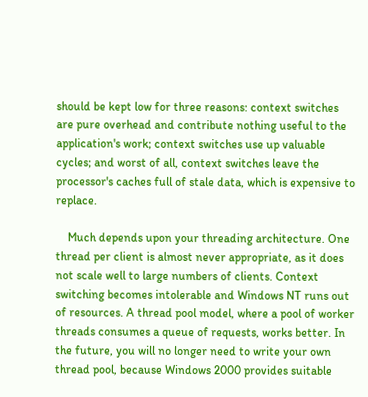should be kept low for three reasons: context switches are pure overhead and contribute nothing useful to the application's work; context switches use up valuable cycles; and worst of all, context switches leave the processor's caches full of stale data, which is expensive to replace.

    Much depends upon your threading architecture. One thread per client is almost never appropriate, as it does not scale well to large numbers of clients. Context switching becomes intolerable and Windows NT runs out of resources. A thread pool model, where a pool of worker threads consumes a queue of requests, works better. In the future, you will no longer need to write your own thread pool, because Windows 2000 provides suitable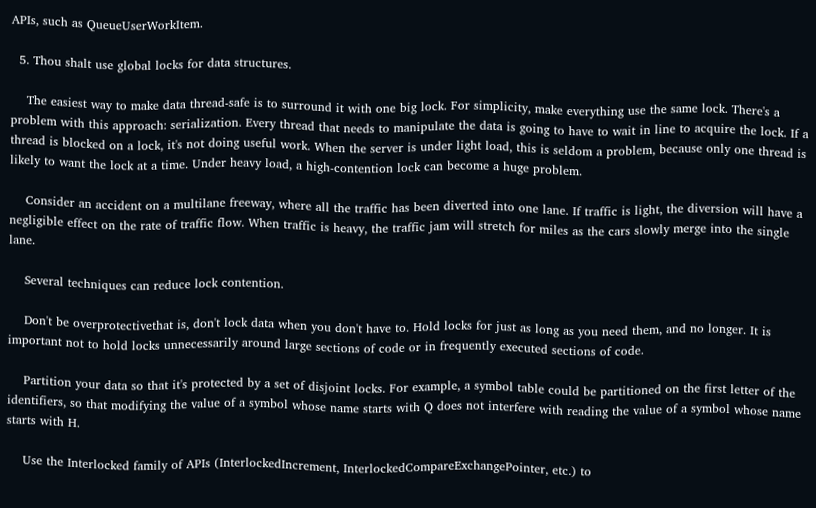APIs, such as QueueUserWorkItem.

  5. Thou shalt use global locks for data structures.

    The easiest way to make data thread-safe is to surround it with one big lock. For simplicity, make everything use the same lock. There's a problem with this approach: serialization. Every thread that needs to manipulate the data is going to have to wait in line to acquire the lock. If a thread is blocked on a lock, it's not doing useful work. When the server is under light load, this is seldom a problem, because only one thread is likely to want the lock at a time. Under heavy load, a high-contention lock can become a huge problem.

    Consider an accident on a multilane freeway, where all the traffic has been diverted into one lane. If traffic is light, the diversion will have a negligible effect on the rate of traffic flow. When traffic is heavy, the traffic jam will stretch for miles as the cars slowly merge into the single lane.

    Several techniques can reduce lock contention.

    Don't be overprotectivethat is, don't lock data when you don't have to. Hold locks for just as long as you need them, and no longer. It is important not to hold locks unnecessarily around large sections of code or in frequently executed sections of code.

    Partition your data so that it's protected by a set of disjoint locks. For example, a symbol table could be partitioned on the first letter of the identifiers, so that modifying the value of a symbol whose name starts with Q does not interfere with reading the value of a symbol whose name starts with H.

    Use the Interlocked family of APIs (InterlockedIncrement, InterlockedCompareExchangePointer, etc.) to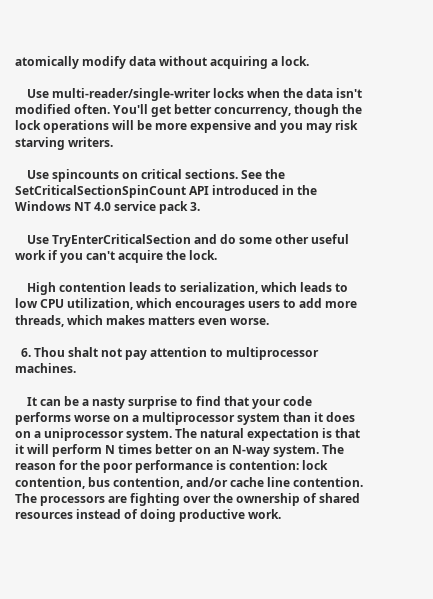atomically modify data without acquiring a lock.

    Use multi-reader/single-writer locks when the data isn't modified often. You'll get better concurrency, though the lock operations will be more expensive and you may risk starving writers.

    Use spincounts on critical sections. See the SetCriticalSectionSpinCount API introduced in the Windows NT 4.0 service pack 3.

    Use TryEnterCriticalSection and do some other useful work if you can't acquire the lock.

    High contention leads to serialization, which leads to low CPU utilization, which encourages users to add more threads, which makes matters even worse.

  6. Thou shalt not pay attention to multiprocessor machines.

    It can be a nasty surprise to find that your code performs worse on a multiprocessor system than it does on a uniprocessor system. The natural expectation is that it will perform N times better on an N-way system. The reason for the poor performance is contention: lock contention, bus contention, and/or cache line contention. The processors are fighting over the ownership of shared resources instead of doing productive work.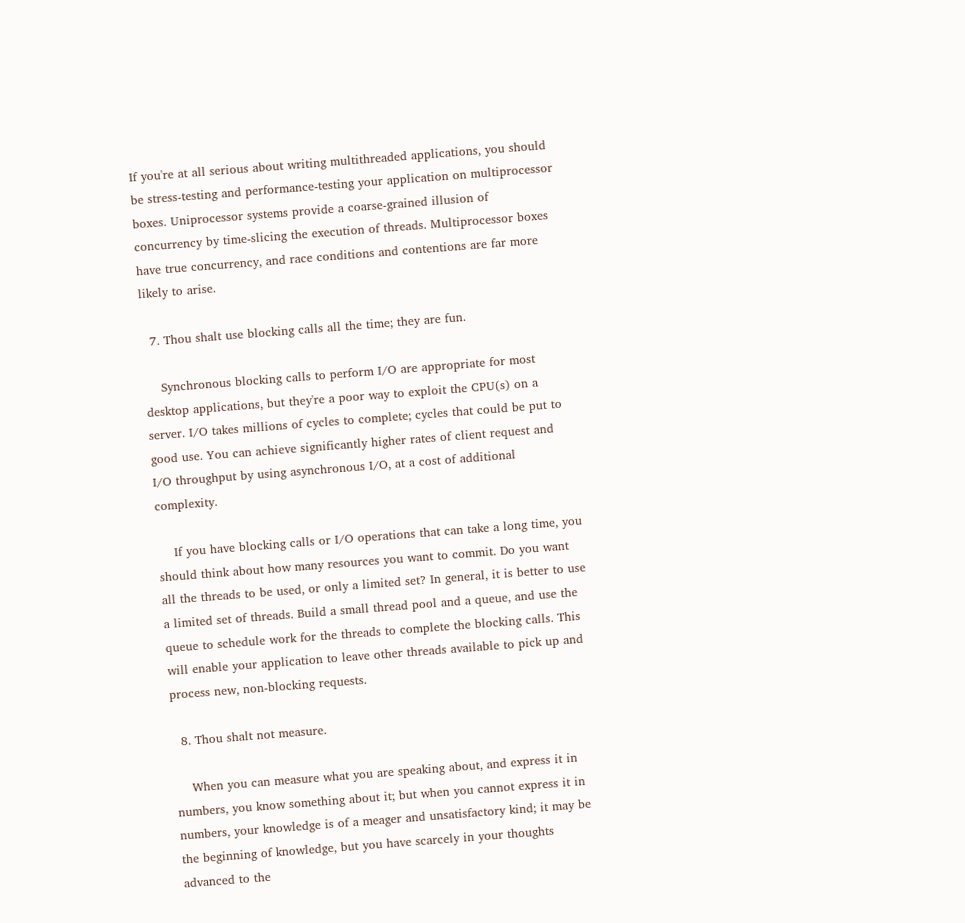If you're at all serious about writing multithreaded applications, you should be stress-testing and performance-testing your application on multiprocessor boxes. Uniprocessor systems provide a coarse-grained illusion of concurrency by time-slicing the execution of threads. Multiprocessor boxes have true concurrency, and race conditions and contentions are far more likely to arise.

  7. Thou shalt use blocking calls all the time; they are fun.

    Synchronous blocking calls to perform I/O are appropriate for most desktop applications, but they're a poor way to exploit the CPU(s) on a server. I/O takes millions of cycles to complete; cycles that could be put to good use. You can achieve significantly higher rates of client request and I/O throughput by using asynchronous I/O, at a cost of additional complexity.

    If you have blocking calls or I/O operations that can take a long time, you should think about how many resources you want to commit. Do you want all the threads to be used, or only a limited set? In general, it is better to use a limited set of threads. Build a small thread pool and a queue, and use the queue to schedule work for the threads to complete the blocking calls. This will enable your application to leave other threads available to pick up and process new, non-blocking requests.

  8. Thou shalt not measure.

    When you can measure what you are speaking about, and express it in numbers, you know something about it; but when you cannot express it in numbers, your knowledge is of a meager and unsatisfactory kind; it may be the beginning of knowledge, but you have scarcely in your thoughts advanced to the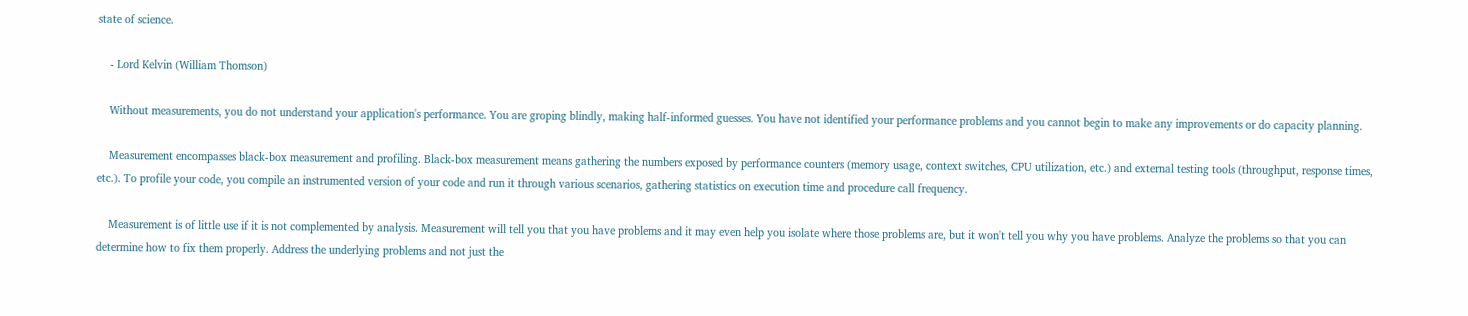state of science.

    - Lord Kelvin (William Thomson)

    Without measurements, you do not understand your application's performance. You are groping blindly, making half-informed guesses. You have not identified your performance problems and you cannot begin to make any improvements or do capacity planning.

    Measurement encompasses black-box measurement and profiling. Black-box measurement means gathering the numbers exposed by performance counters (memory usage, context switches, CPU utilization, etc.) and external testing tools (throughput, response times, etc.). To profile your code, you compile an instrumented version of your code and run it through various scenarios, gathering statistics on execution time and procedure call frequency.

    Measurement is of little use if it is not complemented by analysis. Measurement will tell you that you have problems and it may even help you isolate where those problems are, but it won't tell you why you have problems. Analyze the problems so that you can determine how to fix them properly. Address the underlying problems and not just the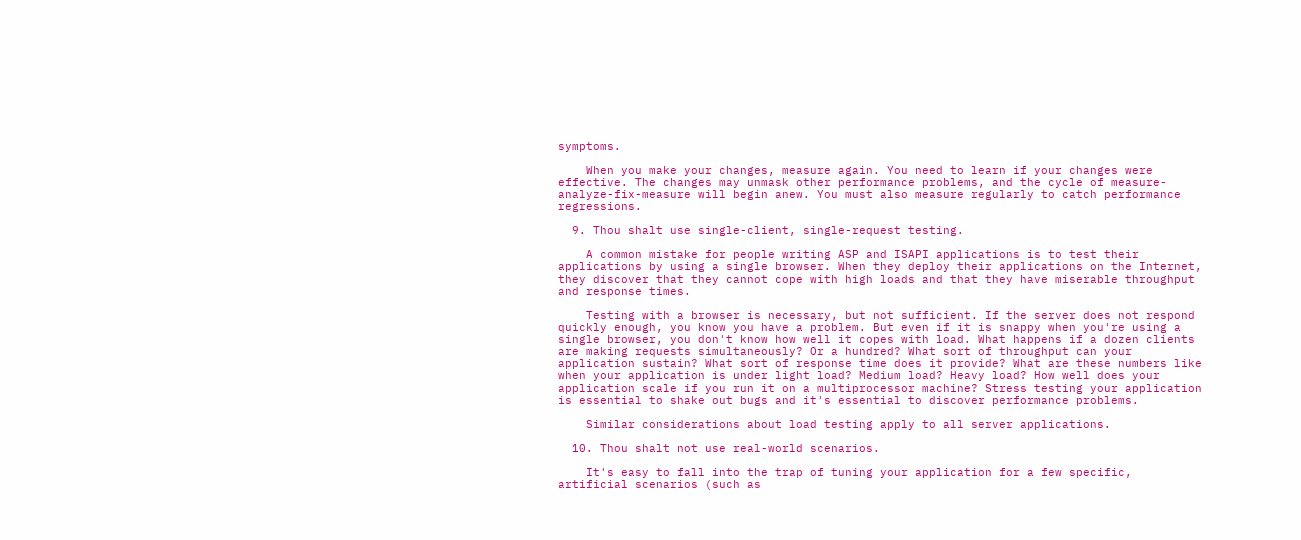symptoms.

    When you make your changes, measure again. You need to learn if your changes were effective. The changes may unmask other performance problems, and the cycle of measure-analyze-fix-measure will begin anew. You must also measure regularly to catch performance regressions.

  9. Thou shalt use single-client, single-request testing.

    A common mistake for people writing ASP and ISAPI applications is to test their applications by using a single browser. When they deploy their applications on the Internet, they discover that they cannot cope with high loads and that they have miserable throughput and response times.

    Testing with a browser is necessary, but not sufficient. If the server does not respond quickly enough, you know you have a problem. But even if it is snappy when you're using a single browser, you don't know how well it copes with load. What happens if a dozen clients are making requests simultaneously? Or a hundred? What sort of throughput can your application sustain? What sort of response time does it provide? What are these numbers like when your application is under light load? Medium load? Heavy load? How well does your application scale if you run it on a multiprocessor machine? Stress testing your application is essential to shake out bugs and it's essential to discover performance problems.

    Similar considerations about load testing apply to all server applications.

  10. Thou shalt not use real-world scenarios.

    It's easy to fall into the trap of tuning your application for a few specific, artificial scenarios (such as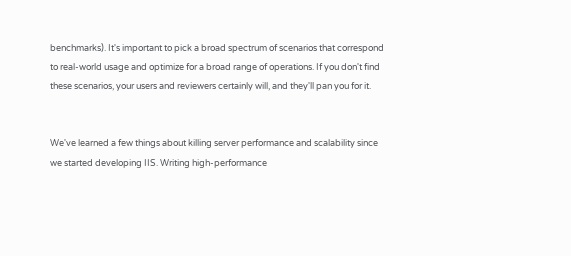benchmarks). It's important to pick a broad spectrum of scenarios that correspond to real-world usage and optimize for a broad range of operations. If you don't find these scenarios, your users and reviewers certainly will, and they'll pan you for it.


We've learned a few things about killing server performance and scalability since we started developing IIS. Writing high-performance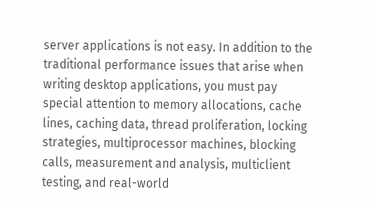server applications is not easy. In addition to the traditional performance issues that arise when writing desktop applications, you must pay special attention to memory allocations, cache lines, caching data, thread proliferation, locking strategies, multiprocessor machines, blocking calls, measurement and analysis, multiclient testing, and real-world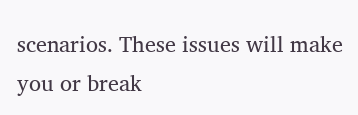scenarios. These issues will make you or break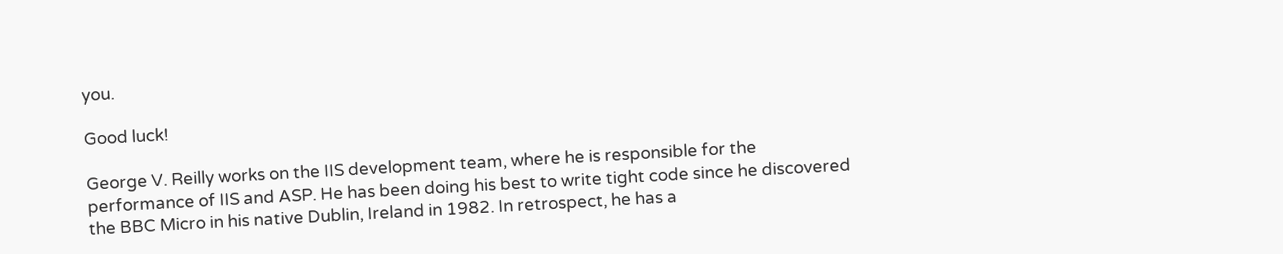you.

Good luck!

George V. Reilly works on the IIS development team, where he is responsible for the performance of IIS and ASP. He has been doing his best to write tight code since he discovered the BBC Micro in his native Dublin, Ireland in 1982. In retrospect, he has a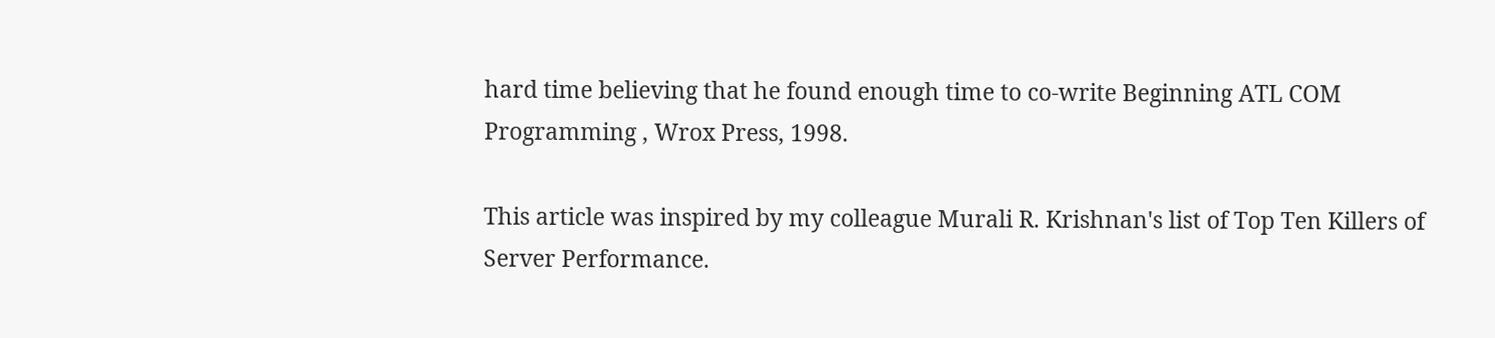hard time believing that he found enough time to co-write Beginning ATL COM Programming , Wrox Press, 1998.

This article was inspired by my colleague Murali R. Krishnan's list of Top Ten Killers of Server Performance.